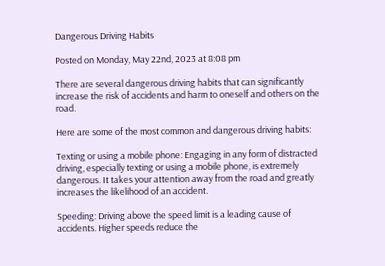Dangerous Driving Habits

Posted on Monday, May 22nd, 2023 at 8:08 pm

There are several dangerous driving habits that can significantly increase the risk of accidents and harm to oneself and others on the road.

Here are some of the most common and dangerous driving habits:

Texting or using a mobile phone: Engaging in any form of distracted driving, especially texting or using a mobile phone, is extremely dangerous. It takes your attention away from the road and greatly increases the likelihood of an accident.

Speeding: Driving above the speed limit is a leading cause of accidents. Higher speeds reduce the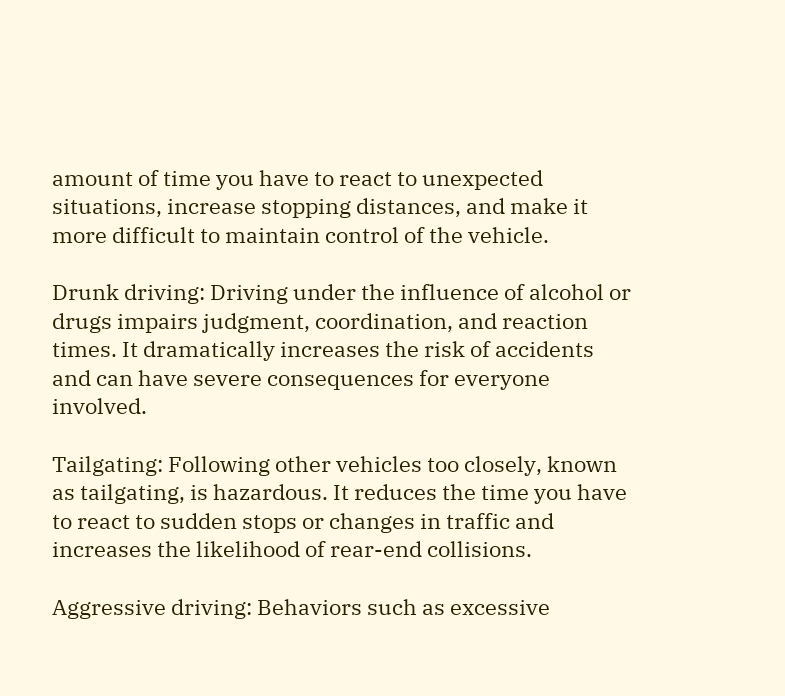amount of time you have to react to unexpected situations, increase stopping distances, and make it more difficult to maintain control of the vehicle.

Drunk driving: Driving under the influence of alcohol or drugs impairs judgment, coordination, and reaction times. It dramatically increases the risk of accidents and can have severe consequences for everyone involved.

Tailgating: Following other vehicles too closely, known as tailgating, is hazardous. It reduces the time you have to react to sudden stops or changes in traffic and increases the likelihood of rear-end collisions.

Aggressive driving: Behaviors such as excessive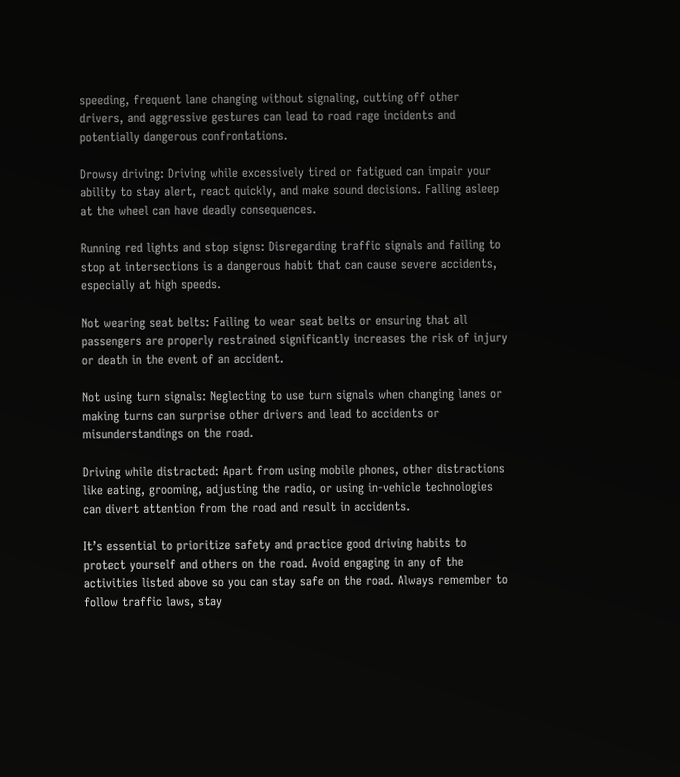speeding, frequent lane changing without signaling, cutting off other drivers, and aggressive gestures can lead to road rage incidents and potentially dangerous confrontations.

Drowsy driving: Driving while excessively tired or fatigued can impair your ability to stay alert, react quickly, and make sound decisions. Falling asleep at the wheel can have deadly consequences.

Running red lights and stop signs: Disregarding traffic signals and failing to stop at intersections is a dangerous habit that can cause severe accidents, especially at high speeds.

Not wearing seat belts: Failing to wear seat belts or ensuring that all passengers are properly restrained significantly increases the risk of injury or death in the event of an accident.

Not using turn signals: Neglecting to use turn signals when changing lanes or making turns can surprise other drivers and lead to accidents or misunderstandings on the road.

Driving while distracted: Apart from using mobile phones, other distractions like eating, grooming, adjusting the radio, or using in-vehicle technologies can divert attention from the road and result in accidents.

It’s essential to prioritize safety and practice good driving habits to protect yourself and others on the road. Avoid engaging in any of the activities listed above so you can stay safe on the road. Always remember to follow traffic laws, stay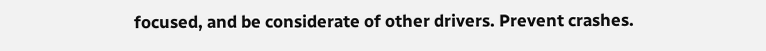focused, and be considerate of other drivers. Prevent crashes.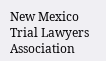New Mexico Trial Lawyers Association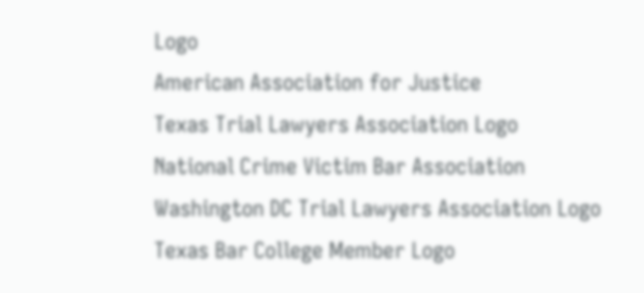Logo
American Association for Justice
Texas Trial Lawyers Association Logo
National Crime Victim Bar Association
Washington DC Trial Lawyers Association Logo
Texas Bar College Member Logo